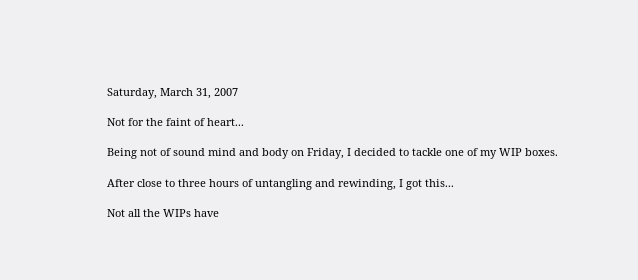Saturday, March 31, 2007

Not for the faint of heart...

Being not of sound mind and body on Friday, I decided to tackle one of my WIP boxes.

After close to three hours of untangling and rewinding, I got this...

Not all the WIPs have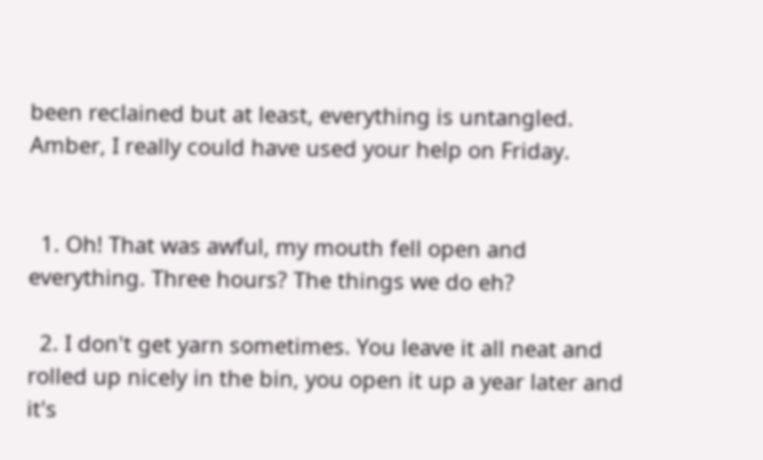been reclained but at least, everything is untangled. Amber, I really could have used your help on Friday.


  1. Oh! That was awful, my mouth fell open and everything. Three hours? The things we do eh?

  2. I don't get yarn sometimes. You leave it all neat and rolled up nicely in the bin, you open it up a year later and it's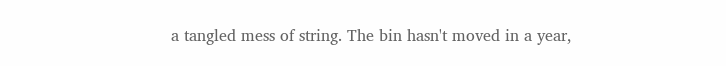a tangled mess of string. The bin hasn't moved in a year,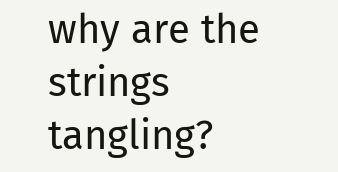why are the strings tangling?